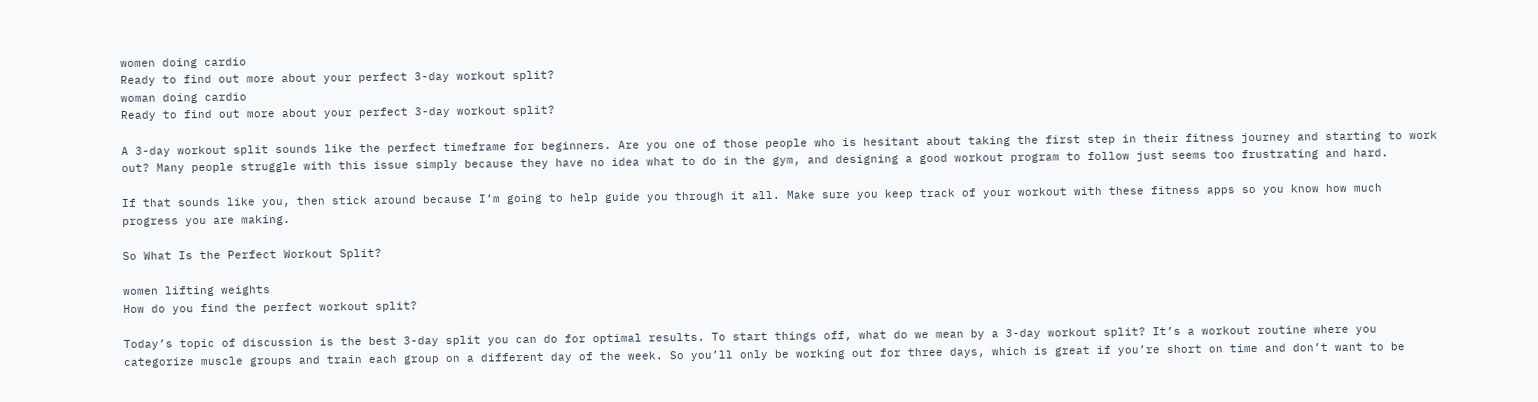women doing cardio
Ready to find out more about your perfect 3-day workout split?
woman doing cardio
Ready to find out more about your perfect 3-day workout split?

A 3-day workout split sounds like the perfect timeframe for beginners. Are you one of those people who is hesitant about taking the first step in their fitness journey and starting to work out? Many people struggle with this issue simply because they have no idea what to do in the gym, and designing a good workout program to follow just seems too frustrating and hard.

If that sounds like you, then stick around because I’m going to help guide you through it all. Make sure you keep track of your workout with these fitness apps so you know how much progress you are making.

So What Is the Perfect Workout Split?

women lifting weights
How do you find the perfect workout split?

Today’s topic of discussion is the best 3-day split you can do for optimal results. To start things off, what do we mean by a 3-day workout split? It’s a workout routine where you categorize muscle groups and train each group on a different day of the week. So you’ll only be working out for three days, which is great if you’re short on time and don’t want to be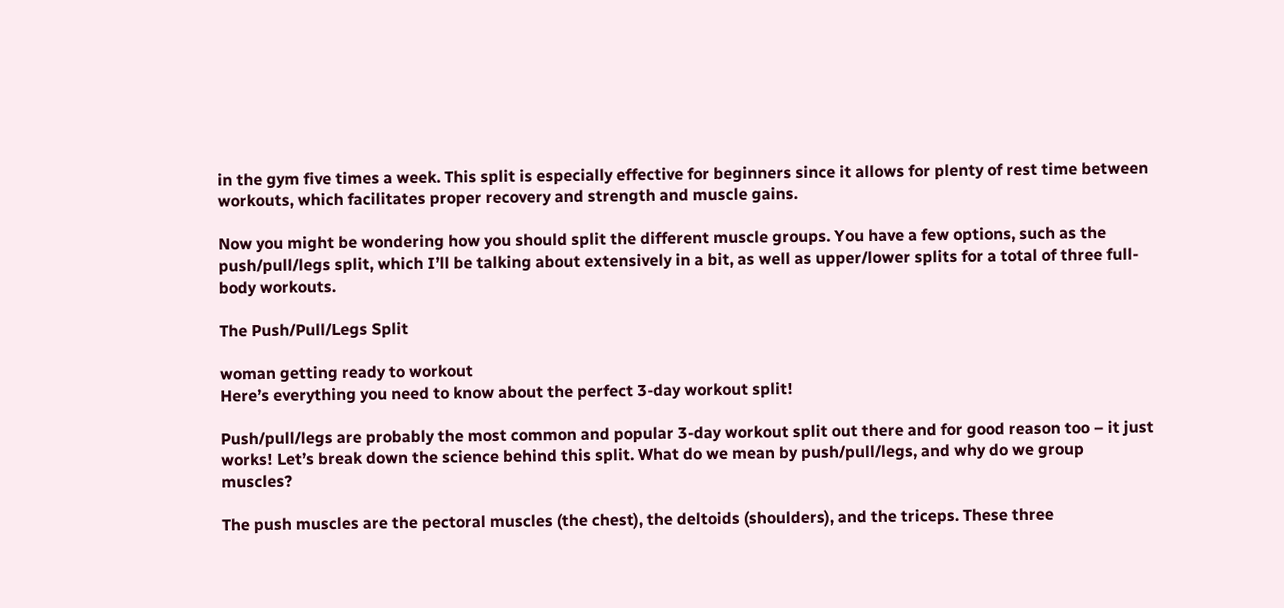in the gym five times a week. This split is especially effective for beginners since it allows for plenty of rest time between workouts, which facilitates proper recovery and strength and muscle gains.

Now you might be wondering how you should split the different muscle groups. You have a few options, such as the push/pull/legs split, which I’ll be talking about extensively in a bit, as well as upper/lower splits for a total of three full-body workouts.

The Push/Pull/Legs Split

woman getting ready to workout
Here’s everything you need to know about the perfect 3-day workout split!

Push/pull/legs are probably the most common and popular 3-day workout split out there and for good reason too – it just works! Let’s break down the science behind this split. What do we mean by push/pull/legs, and why do we group muscles?

The push muscles are the pectoral muscles (the chest), the deltoids (shoulders), and the triceps. These three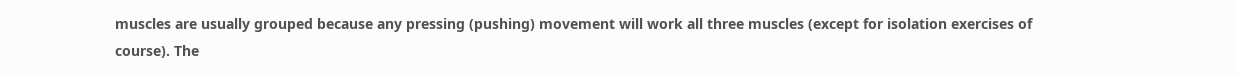muscles are usually grouped because any pressing (pushing) movement will work all three muscles (except for isolation exercises of course). The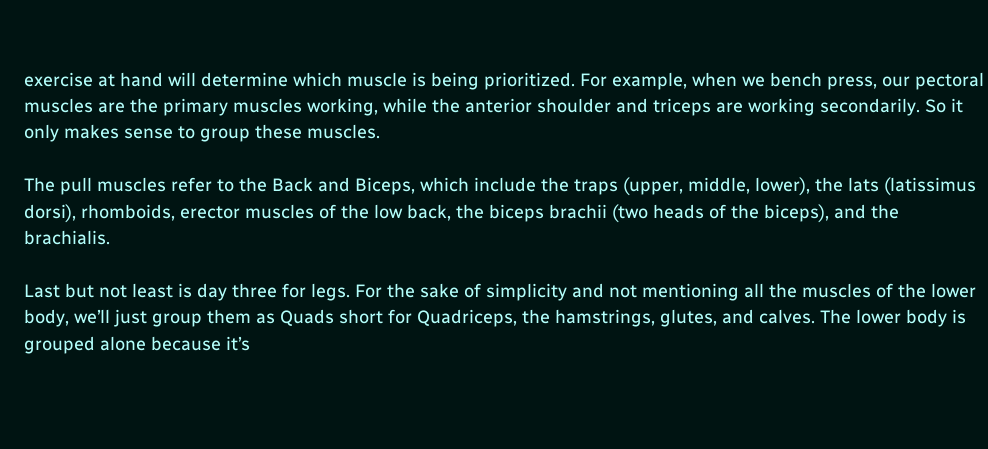exercise at hand will determine which muscle is being prioritized. For example, when we bench press, our pectoral muscles are the primary muscles working, while the anterior shoulder and triceps are working secondarily. So it only makes sense to group these muscles.

The pull muscles refer to the Back and Biceps, which include the traps (upper, middle, lower), the lats (latissimus dorsi), rhomboids, erector muscles of the low back, the biceps brachii (two heads of the biceps), and the brachialis.

Last but not least is day three for legs. For the sake of simplicity and not mentioning all the muscles of the lower body, we’ll just group them as Quads short for Quadriceps, the hamstrings, glutes, and calves. The lower body is grouped alone because it’s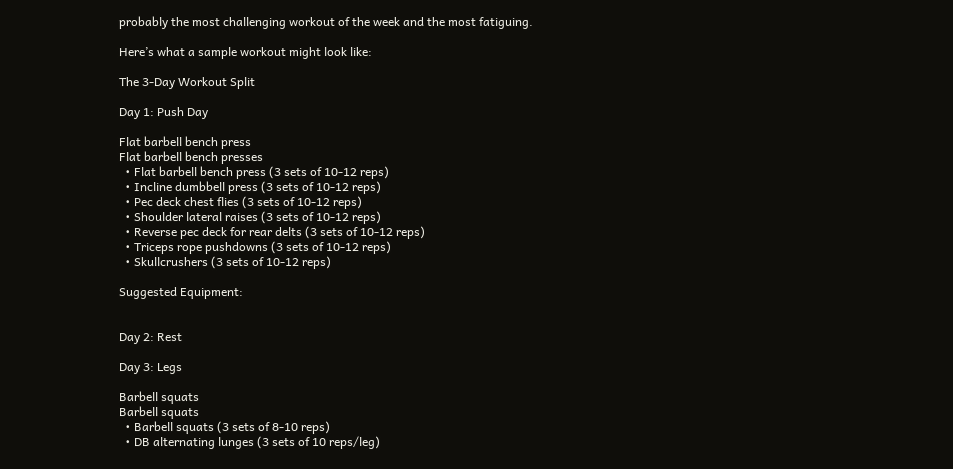probably the most challenging workout of the week and the most fatiguing.

Here’s what a sample workout might look like:

The 3-Day Workout Split

Day 1: Push Day

Flat barbell bench press
Flat barbell bench presses
  • Flat barbell bench press (3 sets of 10-12 reps)
  • Incline dumbbell press (3 sets of 10-12 reps)
  • Pec deck chest flies (3 sets of 10-12 reps)
  • Shoulder lateral raises (3 sets of 10-12 reps)
  • Reverse pec deck for rear delts (3 sets of 10-12 reps)
  • Triceps rope pushdowns (3 sets of 10-12 reps)
  • Skullcrushers (3 sets of 10-12 reps)

Suggested Equipment:


Day 2: Rest

Day 3: Legs

Barbell squats
Barbell squats
  • Barbell squats (3 sets of 8-10 reps)
  • DB alternating lunges (3 sets of 10 reps/leg)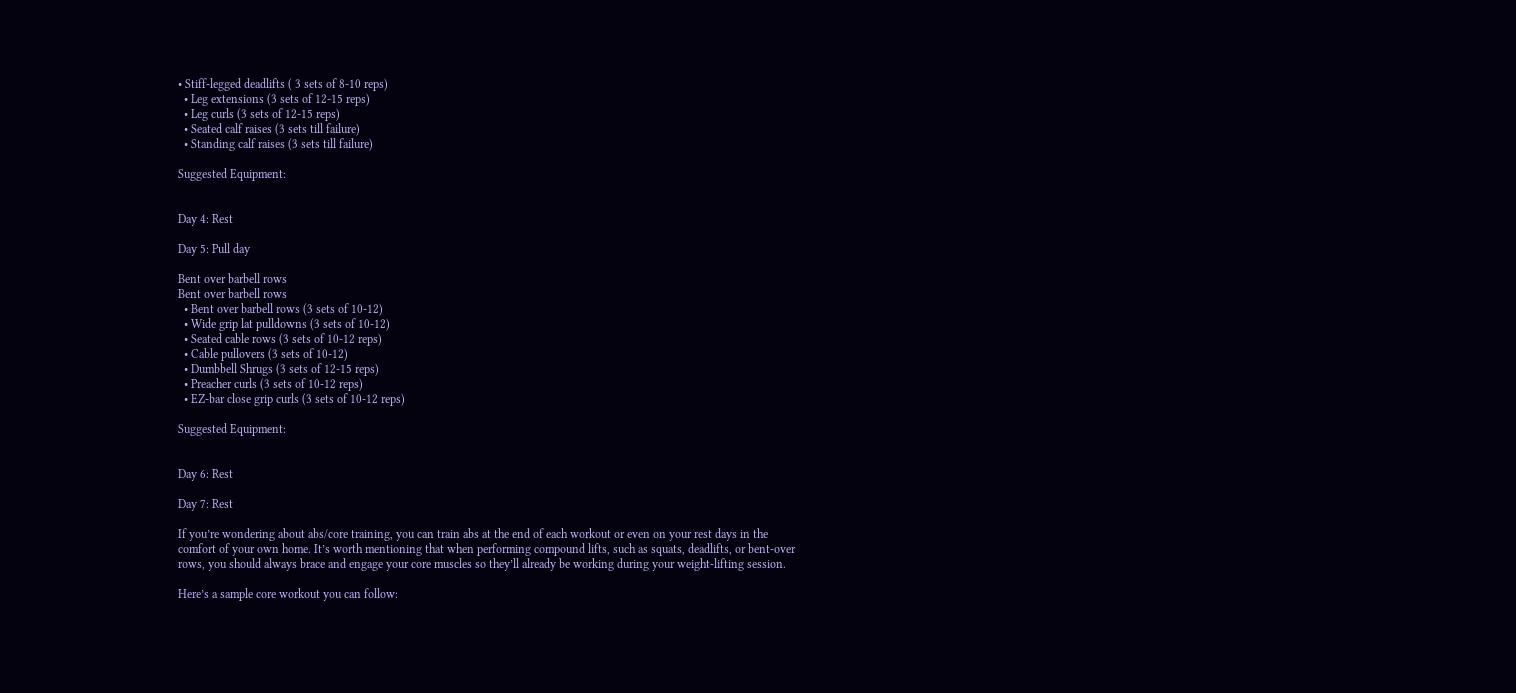• Stiff-legged deadlifts ( 3 sets of 8-10 reps)
  • Leg extensions (3 sets of 12-15 reps)
  • Leg curls (3 sets of 12-15 reps)
  • Seated calf raises (3 sets till failure)
  • Standing calf raises (3 sets till failure)

Suggested Equipment:


Day 4: Rest

Day 5: Pull day

Bent over barbell rows
Bent over barbell rows
  • Bent over barbell rows (3 sets of 10-12)
  • Wide grip lat pulldowns (3 sets of 10-12)
  • Seated cable rows (3 sets of 10-12 reps)
  • Cable pullovers (3 sets of 10-12)
  • Dumbbell Shrugs (3 sets of 12-15 reps)
  • Preacher curls (3 sets of 10-12 reps)
  • EZ-bar close grip curls (3 sets of 10-12 reps)

Suggested Equipment:


Day 6: Rest

Day 7: Rest

If you’re wondering about abs/core training, you can train abs at the end of each workout or even on your rest days in the comfort of your own home. It’s worth mentioning that when performing compound lifts, such as squats, deadlifts, or bent-over rows, you should always brace and engage your core muscles so they’ll already be working during your weight-lifting session.

Here’s a sample core workout you can follow: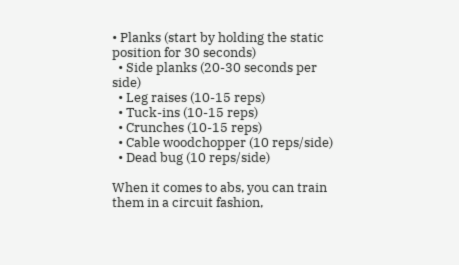• Planks (start by holding the static position for 30 seconds)
  • Side planks (20-30 seconds per side)
  • Leg raises (10-15 reps)
  • Tuck-ins (10-15 reps)
  • Crunches (10-15 reps)
  • Cable woodchopper (10 reps/side)
  • Dead bug (10 reps/side)

When it comes to abs, you can train them in a circuit fashion,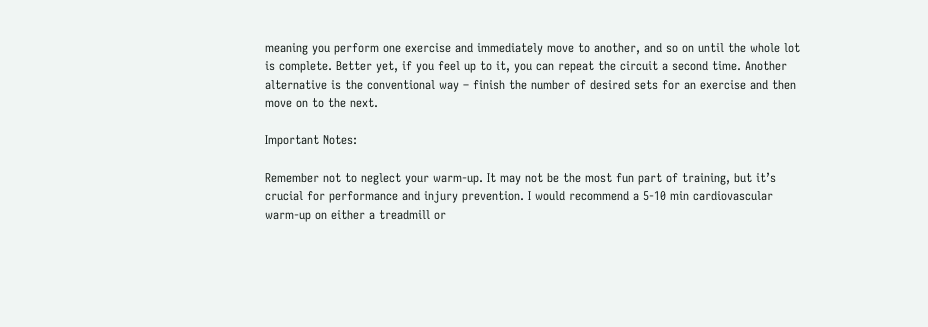meaning you perform one exercise and immediately move to another, and so on until the whole lot is complete. Better yet, if you feel up to it, you can repeat the circuit a second time. Another alternative is the conventional way – finish the number of desired sets for an exercise and then move on to the next.

Important Notes:

Remember not to neglect your warm-up. It may not be the most fun part of training, but it’s crucial for performance and injury prevention. I would recommend a 5-10 min cardiovascular warm-up on either a treadmill or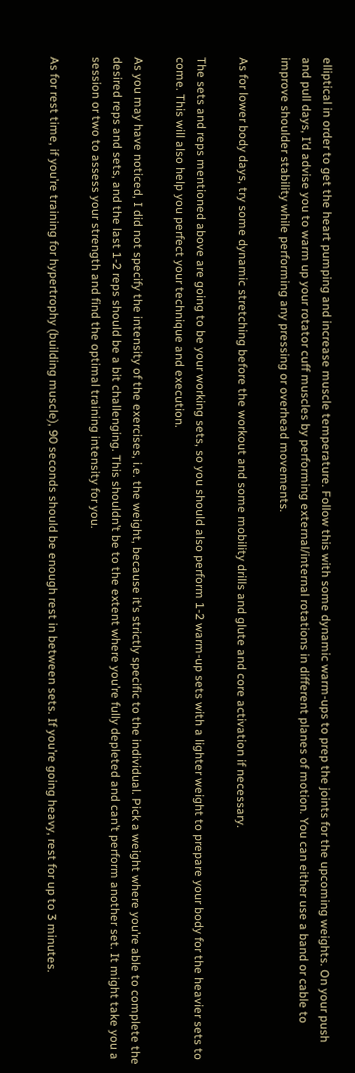elliptical in order to get the heart pumping and increase muscle temperature. Follow this with some dynamic warm-ups to prep the joints for the upcoming weights. On your push and pull days, I’d advise you to warm up your rotator cuff muscles by performing external/internal rotations in different planes of motion. You can either use a band or cable to improve shoulder stability while performing any pressing or overhead movements.

As for lower body days, try some dynamic stretching before the workout and some mobility drills and glute and core activation if necessary.

The sets and reps mentioned above are going to be your working sets, so you should also perform 1-2 warm-up sets with a lighter weight to prepare your body for the heavier sets to come. This will also help you perfect your technique and execution.

As you may have noticed, I did not specify the intensity of the exercises, i.e. the weight, because it’s strictly specific to the individual. Pick a weight where you’re able to complete the desired reps and sets, and the last 1-2 reps should be a bit challenging. This shouldn’t be to the extent where you’re fully depleted and can’t perform another set. It might take you a session or two to assess your strength and find the optimal training intensity for you.

As for rest time, if you’re training for hypertrophy (building muscle), 90 seconds should be enough rest in between sets. If you’re going heavy, rest for up to 3 minutes.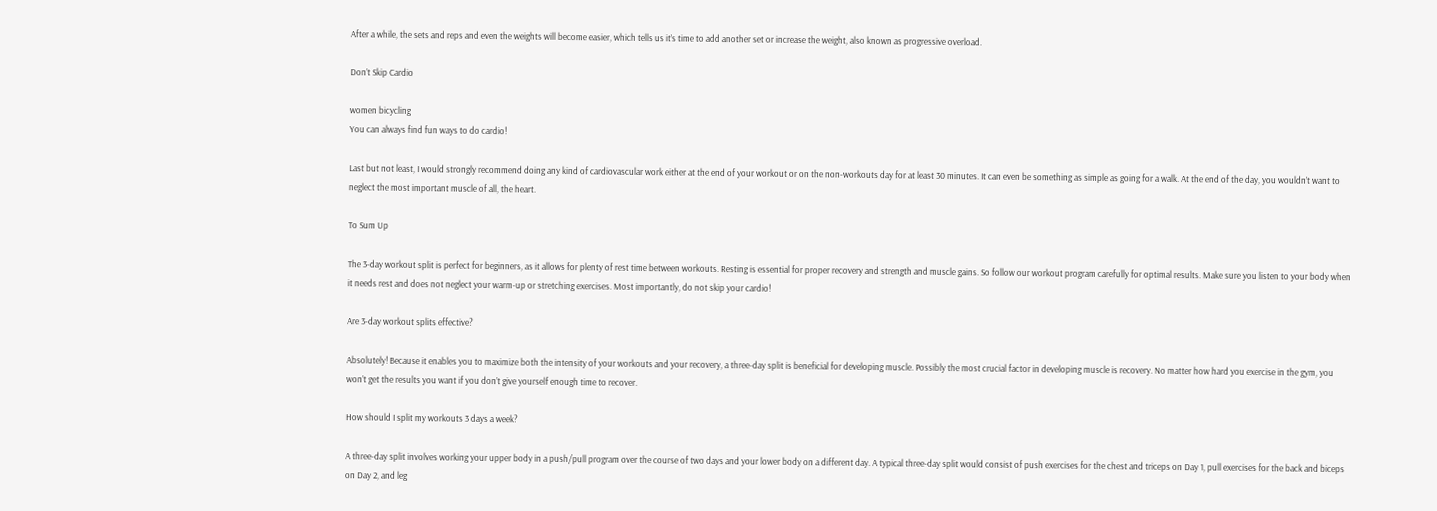After a while, the sets and reps and even the weights will become easier, which tells us it’s time to add another set or increase the weight, also known as progressive overload.

Don’t Skip Cardio

women bicycling
You can always find fun ways to do cardio!

Last but not least, I would strongly recommend doing any kind of cardiovascular work either at the end of your workout or on the non-workouts day for at least 30 minutes. It can even be something as simple as going for a walk. At the end of the day, you wouldn’t want to neglect the most important muscle of all, the heart.

To Sum Up

The 3-day workout split is perfect for beginners, as it allows for plenty of rest time between workouts. Resting is essential for proper recovery and strength and muscle gains. So follow our workout program carefully for optimal results. Make sure you listen to your body when it needs rest and does not neglect your warm-up or stretching exercises. Most importantly, do not skip your cardio!

Are 3-day workout splits effective?

Absolutely! Because it enables you to maximize both the intensity of your workouts and your recovery, a three-day split is beneficial for developing muscle. Possibly the most crucial factor in developing muscle is recovery. No matter how hard you exercise in the gym, you won’t get the results you want if you don’t give yourself enough time to recover.

How should I split my workouts 3 days a week?

A three-day split involves working your upper body in a push/pull program over the course of two days and your lower body on a different day. A typical three-day split would consist of push exercises for the chest and triceps on Day 1, pull exercises for the back and biceps on Day 2, and leg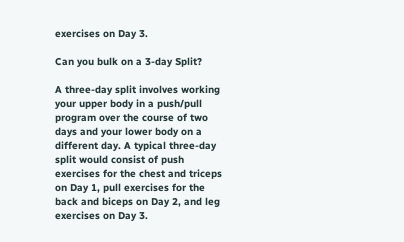exercises on Day 3.

Can you bulk on a 3-day Split?

A three-day split involves working your upper body in a push/pull program over the course of two days and your lower body on a different day. A typical three-day split would consist of push exercises for the chest and triceps on Day 1, pull exercises for the back and biceps on Day 2, and leg exercises on Day 3.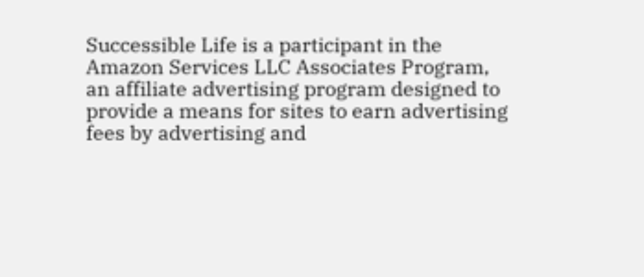Successible Life is a participant in the Amazon Services LLC Associates Program, an affiliate advertising program designed to provide a means for sites to earn advertising fees by advertising and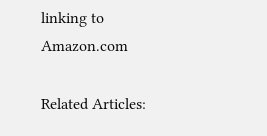linking to Amazon.com

Related Articles: